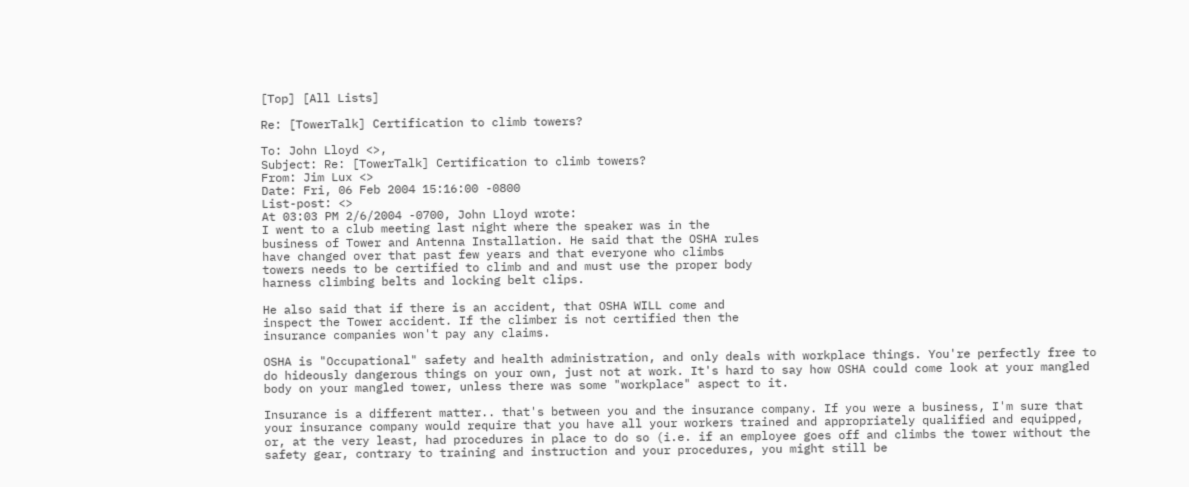[Top] [All Lists]

Re: [TowerTalk] Certification to climb towers?

To: John Lloyd <>,
Subject: Re: [TowerTalk] Certification to climb towers?
From: Jim Lux <>
Date: Fri, 06 Feb 2004 15:16:00 -0800
List-post: <>
At 03:03 PM 2/6/2004 -0700, John Lloyd wrote:
I went to a club meeting last night where the speaker was in the
business of Tower and Antenna Installation. He said that the OSHA rules
have changed over that past few years and that everyone who climbs
towers needs to be certified to climb and and must use the proper body
harness climbing belts and locking belt clips.

He also said that if there is an accident, that OSHA WILL come and
inspect the Tower accident. If the climber is not certified then the
insurance companies won't pay any claims.

OSHA is "Occupational" safety and health administration, and only deals with workplace things. You're perfectly free to do hideously dangerous things on your own, just not at work. It's hard to say how OSHA could come look at your mangled body on your mangled tower, unless there was some "workplace" aspect to it.

Insurance is a different matter.. that's between you and the insurance company. If you were a business, I'm sure that your insurance company would require that you have all your workers trained and appropriately qualified and equipped, or, at the very least, had procedures in place to do so (i.e. if an employee goes off and climbs the tower without the safety gear, contrary to training and instruction and your procedures, you might still be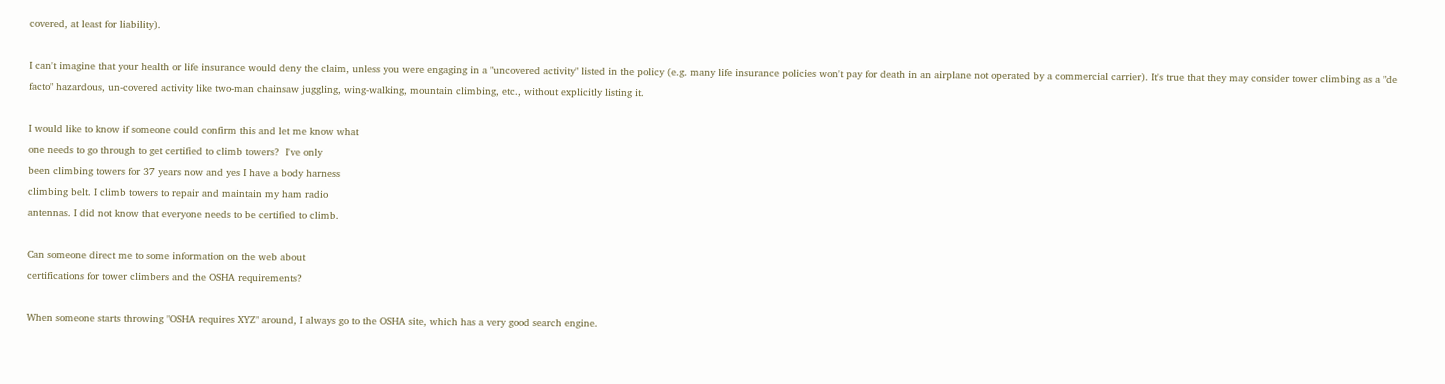covered, at least for liability).

I can't imagine that your health or life insurance would deny the claim, unless you were engaging in a "uncovered activity" listed in the policy (e.g. many life insurance policies won't pay for death in an airplane not operated by a commercial carrier). It's true that they may consider tower climbing as a "de facto" hazardous, un-covered activity like two-man chainsaw juggling, wing-walking, mountain climbing, etc., without explicitly listing it.

I would like to know if someone could confirm this and let me know what
one needs to go through to get certified to climb towers?  I've only
been climbing towers for 37 years now and yes I have a body harness
climbing belt. I climb towers to repair and maintain my ham radio
antennas. I did not know that everyone needs to be certified to climb.

Can someone direct me to some information on the web about
certifications for tower climbers and the OSHA requirements?

When someone starts throwing "OSHA requires XYZ" around, I always go to the OSHA site, which has a very good search engine.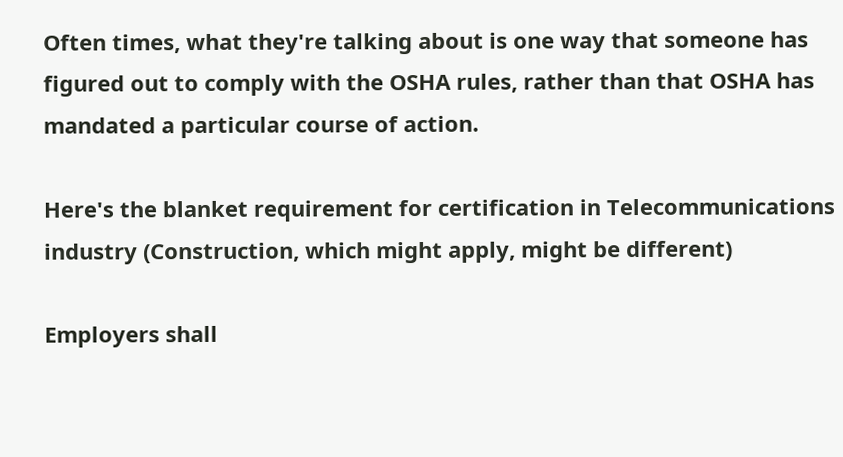Often times, what they're talking about is one way that someone has figured out to comply with the OSHA rules, rather than that OSHA has mandated a particular course of action.

Here's the blanket requirement for certification in Telecommunications industry (Construction, which might apply, might be different)

Employers shall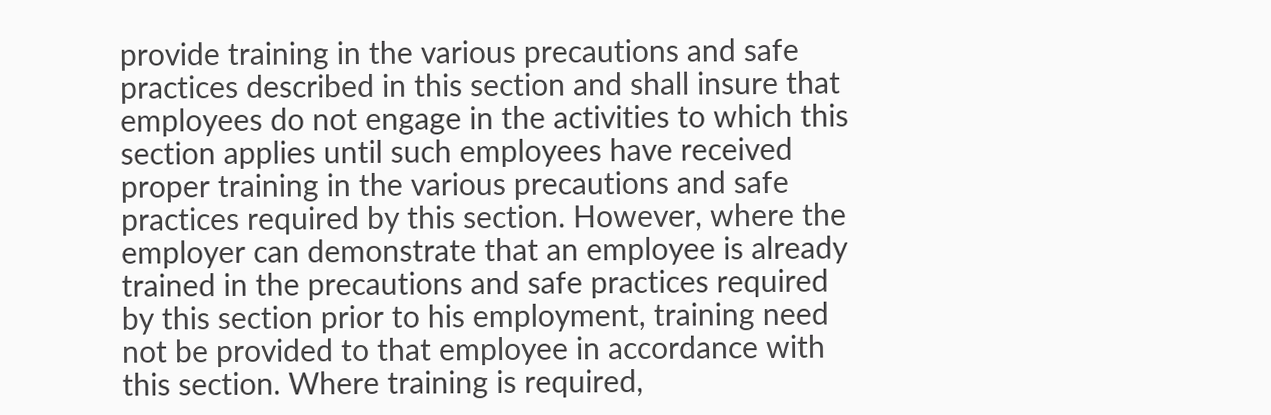provide training in the various precautions and safe practices described in this section and shall insure that employees do not engage in the activities to which this section applies until such employees have received proper training in the various precautions and safe practices required by this section. However, where the employer can demonstrate that an employee is already trained in the precautions and safe practices required by this section prior to his employment, training need not be provided to that employee in accordance with this section. Where training is required,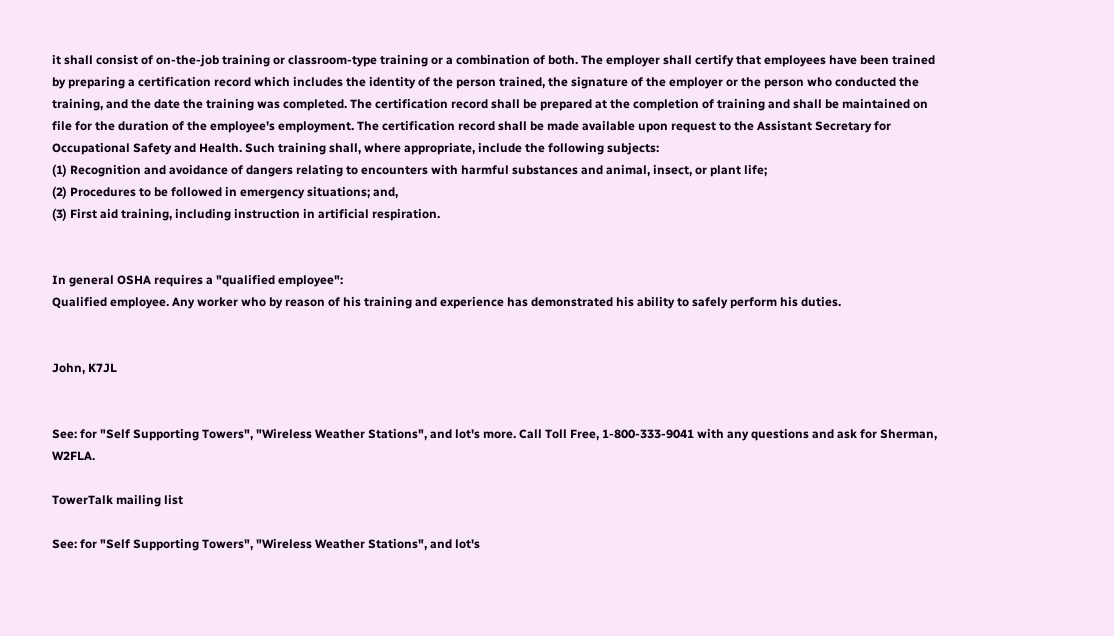it shall consist of on-the-job training or classroom-type training or a combination of both. The employer shall certify that employees have been trained by preparing a certification record which includes the identity of the person trained, the signature of the employer or the person who conducted the training, and the date the training was completed. The certification record shall be prepared at the completion of training and shall be maintained on file for the duration of the employee's employment. The certification record shall be made available upon request to the Assistant Secretary for Occupational Safety and Health. Such training shall, where appropriate, include the following subjects:
(1) Recognition and avoidance of dangers relating to encounters with harmful substances and animal, insect, or plant life;
(2) Procedures to be followed in emergency situations; and,
(3) First aid training, including instruction in artificial respiration.


In general OSHA requires a "qualified employee":
Qualified employee. Any worker who by reason of his training and experience has demonstrated his ability to safely perform his duties.


John, K7JL


See: for "Self Supporting Towers", "Wireless Weather Stations", and lot's more. Call Toll Free, 1-800-333-9041 with any questions and ask for Sherman, W2FLA.

TowerTalk mailing list

See: for "Self Supporting Towers", "Wireless Weather Stations", and lot's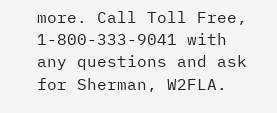more. Call Toll Free, 1-800-333-9041 with any questions and ask for Sherman, W2FLA.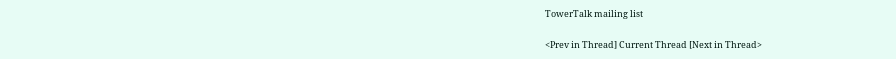TowerTalk mailing list

<Prev in Thread] Current Thread [Next in Thread>